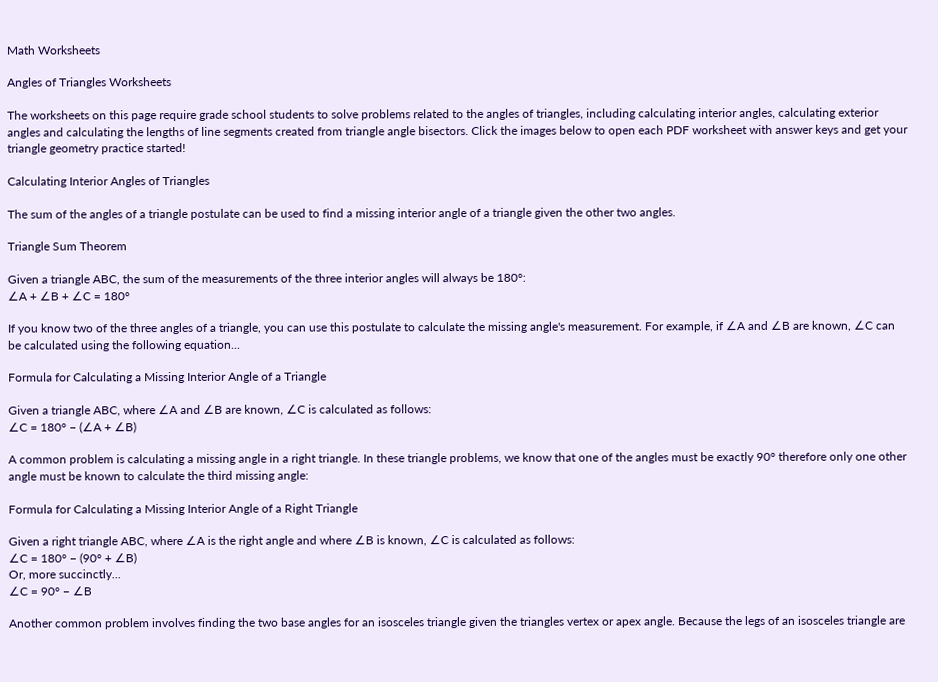Math Worksheets

Angles of Triangles Worksheets

The worksheets on this page require grade school students to solve problems related to the angles of triangles, including calculating interior angles, calculating exterior angles and calculating the lengths of line segments created from triangle angle bisectors. Click the images below to open each PDF worksheet with answer keys and get your triangle geometry practice started!

Calculating Interior Angles of Triangles

The sum of the angles of a triangle postulate can be used to find a missing interior angle of a triangle given the other two angles.

Triangle Sum Theorem

Given a triangle ABC, the sum of the measurements of the three interior angles will always be 180°:
∠A + ∠B + ∠C = 180°

If you know two of the three angles of a triangle, you can use this postulate to calculate the missing angle's measurement. For example, if ∠A and ∠B are known, ∠C can be calculated using the following equation...

Formula for Calculating a Missing Interior Angle of a Triangle

Given a triangle ABC, where ∠A and ∠B are known, ∠C is calculated as follows:
∠C = 180° − (∠A + ∠B)

A common problem is calculating a missing angle in a right triangle. In these triangle problems, we know that one of the angles must be exactly 90° therefore only one other angle must be known to calculate the third missing angle:

Formula for Calculating a Missing Interior Angle of a Right Triangle

Given a right triangle ABC, where ∠A is the right angle and where ∠B is known, ∠C is calculated as follows:
∠C = 180° − (90° + ∠B)
Or, more succinctly...
∠C = 90° − ∠B

Another common problem involves finding the two base angles for an isosceles triangle given the triangles vertex or apex angle. Because the legs of an isosceles triangle are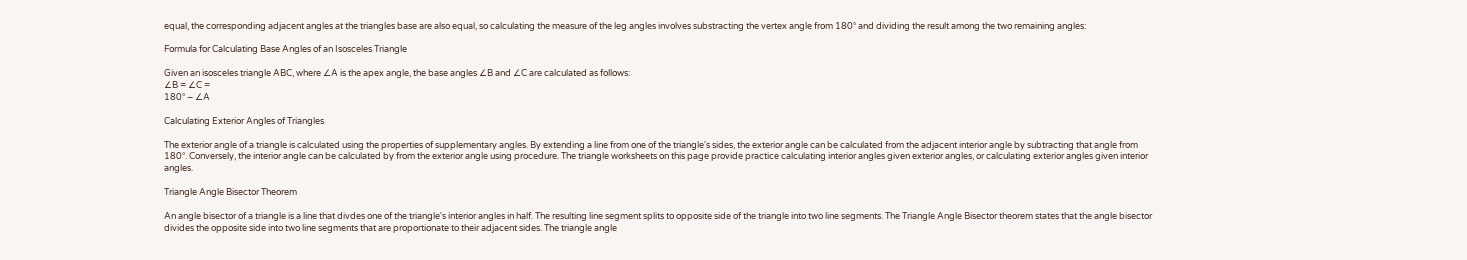equal, the corresponding adjacent angles at the triangles base are also equal, so calculating the measure of the leg angles involves substracting the vertex angle from 180° and dividing the result among the two remaining angles:

Formula for Calculating Base Angles of an Isosceles Triangle

Given an isosceles triangle ABC, where ∠A is the apex angle, the base angles ∠B and ∠C are calculated as follows:
∠B = ∠C =
180° − ∠A

Calculating Exterior Angles of Triangles

The exterior angle of a triangle is calculated using the properties of supplementary angles. By extending a line from one of the triangle's sides, the exterior angle can be calculated from the adjacent interior angle by subtracting that angle from 180°. Conversely, the interior angle can be calculated by from the exterior angle using procedure. The triangle worksheets on this page provide practice calculating interior angles given exterior angles, or calculating exterior angles given interior angles.

Triangle Angle Bisector Theorem

An angle bisector of a triangle is a line that divdes one of the triangle's interior angles in half. The resulting line segment splits to opposite side of the triangle into two line segments. The Triangle Angle Bisector theorem states that the angle bisector divides the opposite side into two line segments that are proportionate to their adjacent sides. The triangle angle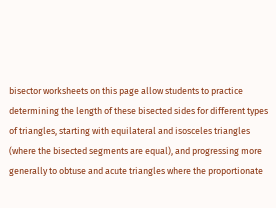bisector worksheets on this page allow students to practice determining the length of these bisected sides for different types of triangles, starting with equilateral and isosceles triangles (where the bisected segments are equal), and progressing more generally to obtuse and acute triangles where the proportionate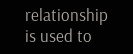relationship is used to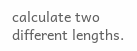calculate two different lengths.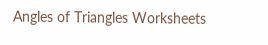Angles of Triangles Worksheets